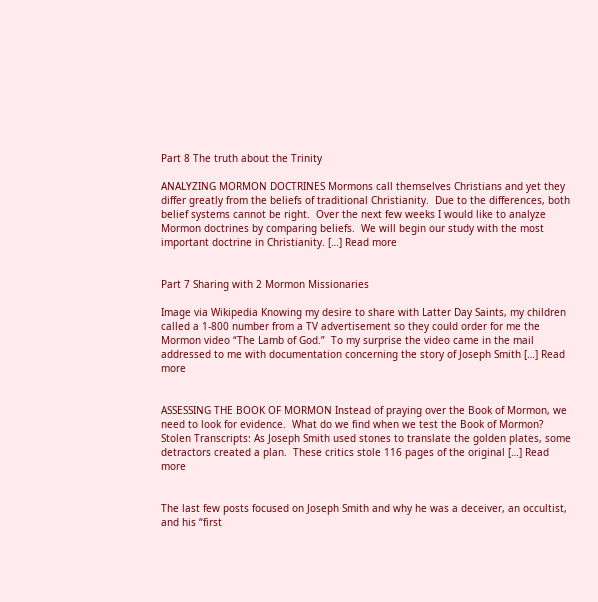Part 8 The truth about the Trinity

ANALYZING MORMON DOCTRINES Mormons call themselves Christians and yet they differ greatly from the beliefs of traditional Christianity.  Due to the differences, both belief systems cannot be right.  Over the next few weeks I would like to analyze Mormon doctrines by comparing beliefs.  We will begin our study with the most important doctrine in Christianity. […] Read more


Part 7 Sharing with 2 Mormon Missionaries

Image via Wikipedia Knowing my desire to share with Latter Day Saints, my children called a 1-800 number from a TV advertisement so they could order for me the Mormon video “The Lamb of God.”  To my surprise the video came in the mail addressed to me with documentation concerning the story of Joseph Smith […] Read more


ASSESSING THE BOOK OF MORMON Instead of praying over the Book of Mormon, we need to look for evidence.  What do we find when we test the Book of Mormon? Stolen Transcripts: As Joseph Smith used stones to translate the golden plates, some detractors created a plan.  These critics stole 116 pages of the original […] Read more


The last few posts focused on Joseph Smith and why he was a deceiver, an occultist, and his “first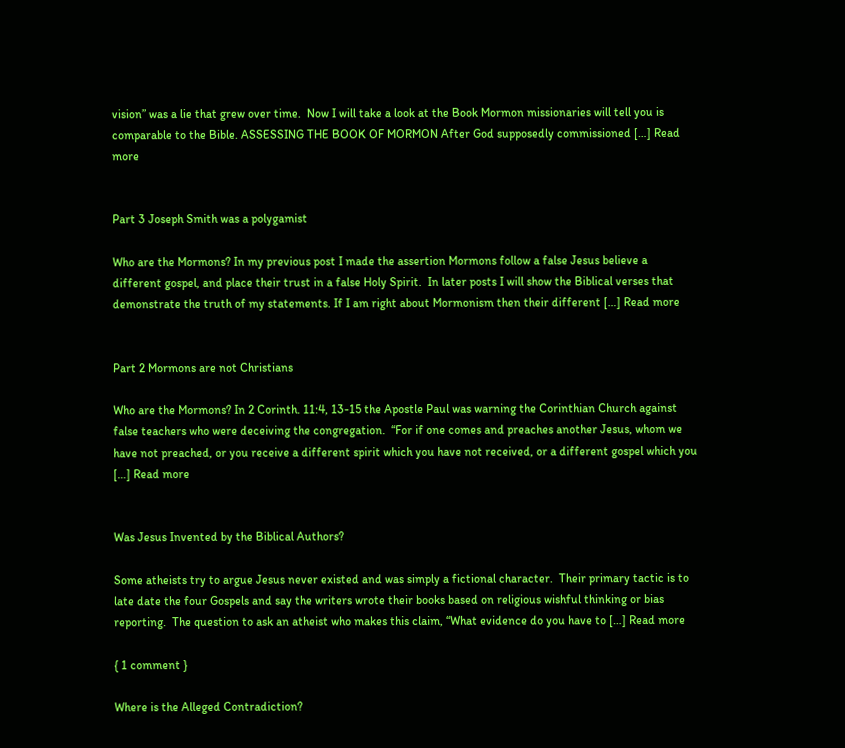vision” was a lie that grew over time.  Now I will take a look at the Book Mormon missionaries will tell you is comparable to the Bible. ASSESSING THE BOOK OF MORMON After God supposedly commissioned […] Read more


Part 3 Joseph Smith was a polygamist

Who are the Mormons? In my previous post I made the assertion Mormons follow a false Jesus believe a different gospel, and place their trust in a false Holy Spirit.  In later posts I will show the Biblical verses that demonstrate the truth of my statements. If I am right about Mormonism then their different […] Read more


Part 2 Mormons are not Christians

Who are the Mormons? In 2 Corinth. 11:4, 13-15 the Apostle Paul was warning the Corinthian Church against false teachers who were deceiving the congregation.  “For if one comes and preaches another Jesus, whom we have not preached, or you receive a different spirit which you have not received, or a different gospel which you […] Read more


Was Jesus Invented by the Biblical Authors?

Some atheists try to argue Jesus never existed and was simply a fictional character.  Their primary tactic is to late date the four Gospels and say the writers wrote their books based on religious wishful thinking or bias reporting.  The question to ask an atheist who makes this claim, “What evidence do you have to […] Read more

{ 1 comment }

Where is the Alleged Contradiction?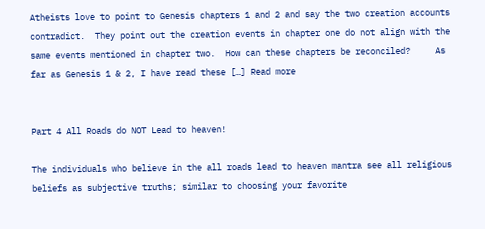Atheists love to point to Genesis chapters 1 and 2 and say the two creation accounts contradict.  They point out the creation events in chapter one do not align with the same events mentioned in chapter two.  How can these chapters be reconciled?     As far as Genesis 1 & 2, I have read these […] Read more


Part 4 All Roads do NOT Lead to heaven!

The individuals who believe in the all roads lead to heaven mantra see all religious beliefs as subjective truths; similar to choosing your favorite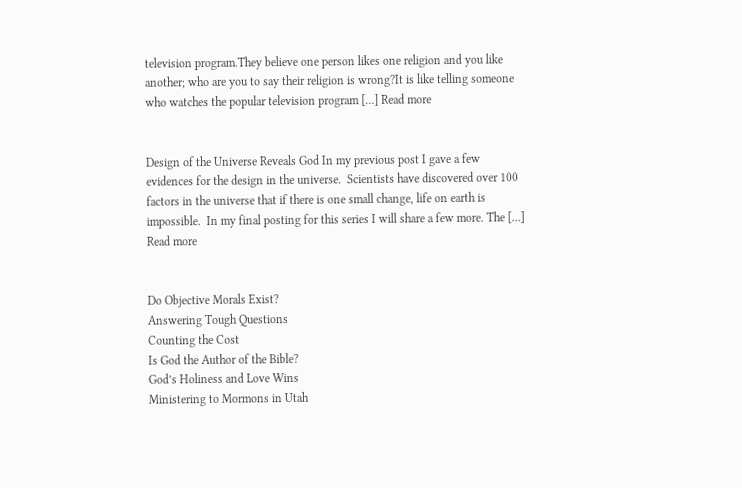television program.They believe one person likes one religion and you like another; who are you to say their religion is wrong?It is like telling someone who watches the popular television program […] Read more


Design of the Universe Reveals God In my previous post I gave a few evidences for the design in the universe.  Scientists have discovered over 100 factors in the universe that if there is one small change, life on earth is impossible.  In my final posting for this series I will share a few more. The […] Read more


Do Objective Morals Exist?
Answering Tough Questions
Counting the Cost
Is God the Author of the Bible?
God’s Holiness and Love Wins
Ministering to Mormons in Utah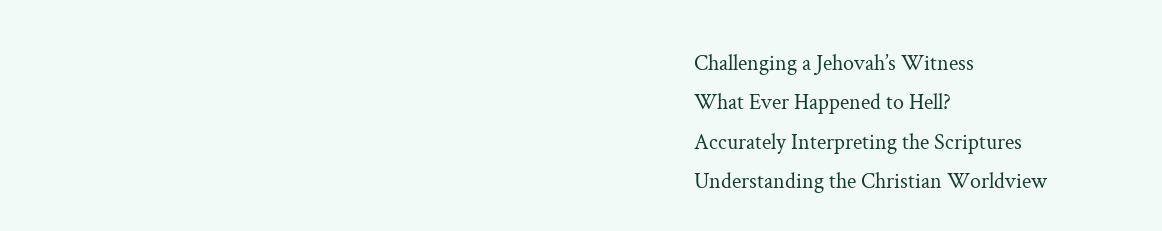Challenging a Jehovah’s Witness
What Ever Happened to Hell?
Accurately Interpreting the Scriptures
Understanding the Christian Worldview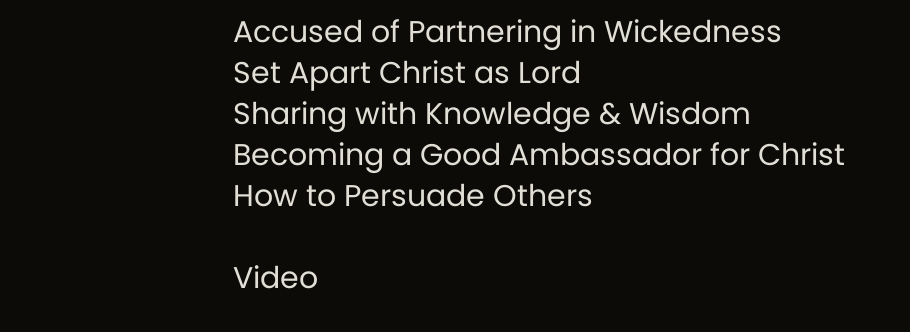Accused of Partnering in Wickedness
Set Apart Christ as Lord
Sharing with Knowledge & Wisdom
Becoming a Good Ambassador for Christ
How to Persuade Others

Video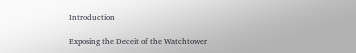Introduction

Exposing the Deceit of the Watchtower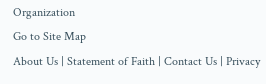Organization
Go to Site Map
About Us | Statement of Faith | Contact Us | Privacy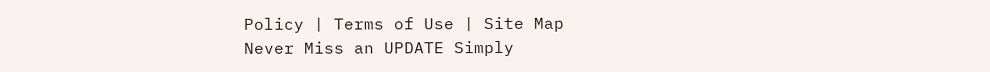Policy | Terms of Use | Site Map
Never Miss an UPDATE Simply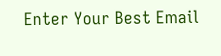Enter Your Best Email